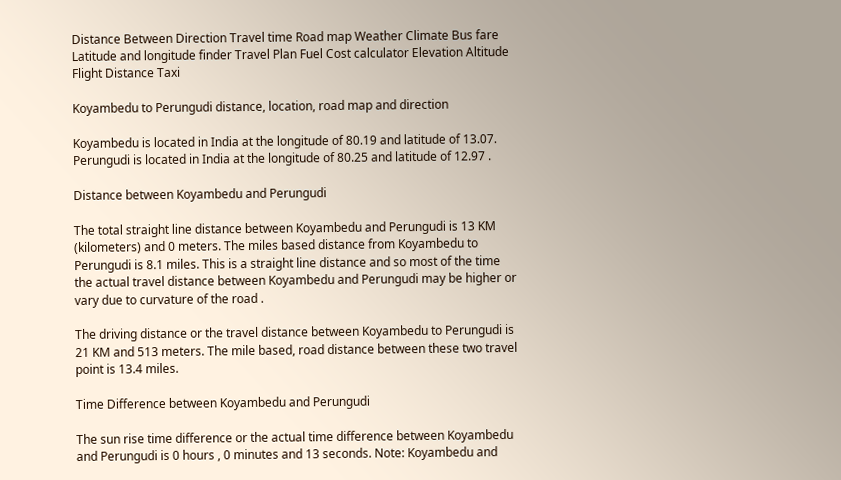Distance Between Direction Travel time Road map Weather Climate Bus fare Latitude and longitude finder Travel Plan Fuel Cost calculator Elevation Altitude Flight Distance Taxi

Koyambedu to Perungudi distance, location, road map and direction

Koyambedu is located in India at the longitude of 80.19 and latitude of 13.07. Perungudi is located in India at the longitude of 80.25 and latitude of 12.97 .

Distance between Koyambedu and Perungudi

The total straight line distance between Koyambedu and Perungudi is 13 KM (kilometers) and 0 meters. The miles based distance from Koyambedu to Perungudi is 8.1 miles. This is a straight line distance and so most of the time the actual travel distance between Koyambedu and Perungudi may be higher or vary due to curvature of the road .

The driving distance or the travel distance between Koyambedu to Perungudi is 21 KM and 513 meters. The mile based, road distance between these two travel point is 13.4 miles.

Time Difference between Koyambedu and Perungudi

The sun rise time difference or the actual time difference between Koyambedu and Perungudi is 0 hours , 0 minutes and 13 seconds. Note: Koyambedu and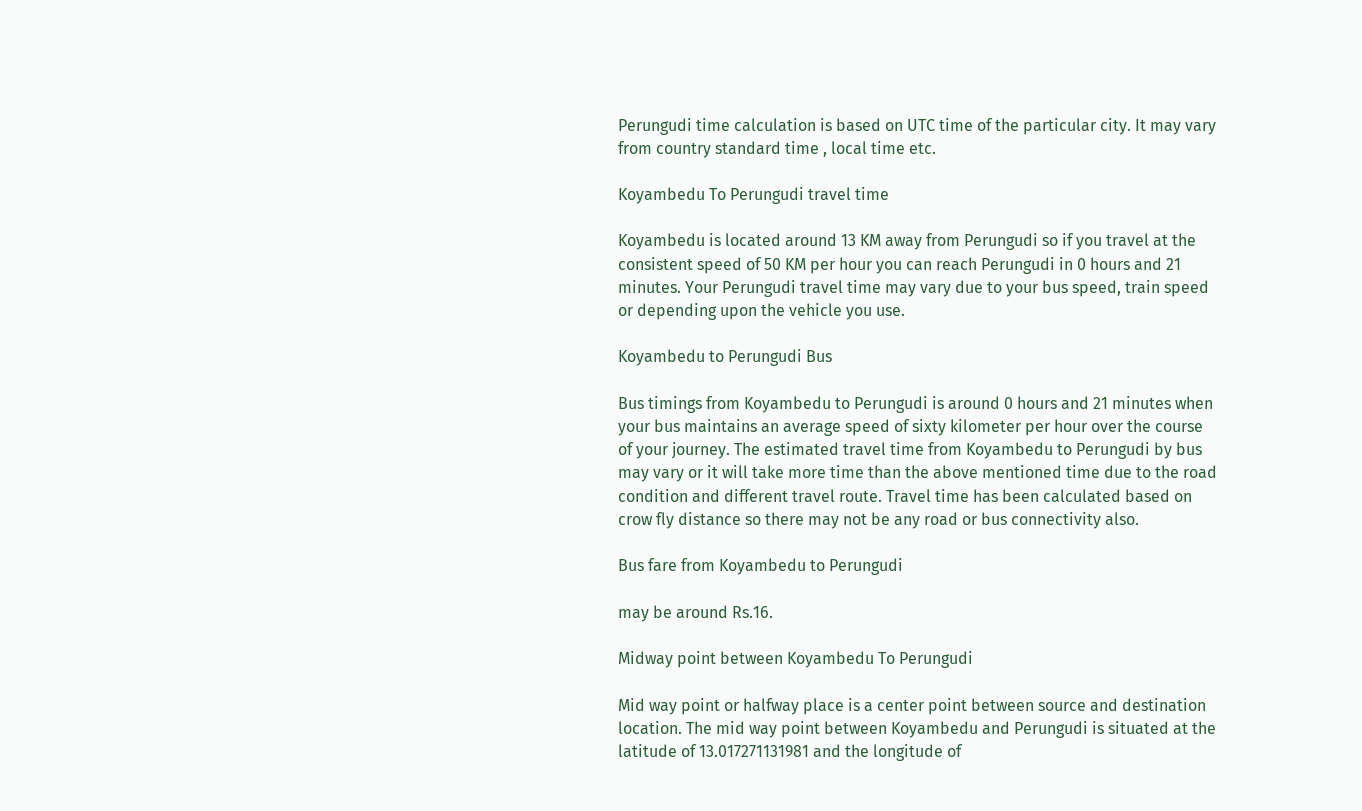Perungudi time calculation is based on UTC time of the particular city. It may vary from country standard time , local time etc.

Koyambedu To Perungudi travel time

Koyambedu is located around 13 KM away from Perungudi so if you travel at the consistent speed of 50 KM per hour you can reach Perungudi in 0 hours and 21 minutes. Your Perungudi travel time may vary due to your bus speed, train speed or depending upon the vehicle you use.

Koyambedu to Perungudi Bus

Bus timings from Koyambedu to Perungudi is around 0 hours and 21 minutes when your bus maintains an average speed of sixty kilometer per hour over the course of your journey. The estimated travel time from Koyambedu to Perungudi by bus may vary or it will take more time than the above mentioned time due to the road condition and different travel route. Travel time has been calculated based on crow fly distance so there may not be any road or bus connectivity also.

Bus fare from Koyambedu to Perungudi

may be around Rs.16.

Midway point between Koyambedu To Perungudi

Mid way point or halfway place is a center point between source and destination location. The mid way point between Koyambedu and Perungudi is situated at the latitude of 13.017271131981 and the longitude of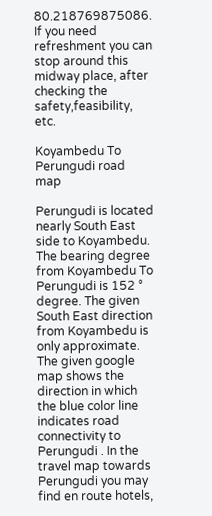80.218769875086. If you need refreshment you can stop around this midway place, after checking the safety,feasibility, etc.

Koyambedu To Perungudi road map

Perungudi is located nearly South East side to Koyambedu. The bearing degree from Koyambedu To Perungudi is 152 ° degree. The given South East direction from Koyambedu is only approximate. The given google map shows the direction in which the blue color line indicates road connectivity to Perungudi . In the travel map towards Perungudi you may find en route hotels,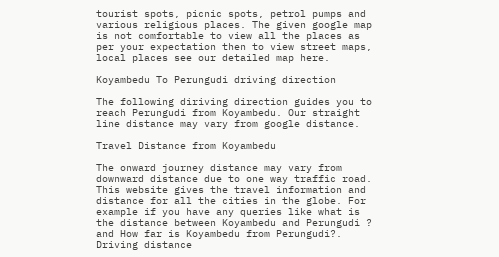tourist spots, picnic spots, petrol pumps and various religious places. The given google map is not comfortable to view all the places as per your expectation then to view street maps, local places see our detailed map here.

Koyambedu To Perungudi driving direction

The following diriving direction guides you to reach Perungudi from Koyambedu. Our straight line distance may vary from google distance.

Travel Distance from Koyambedu

The onward journey distance may vary from downward distance due to one way traffic road. This website gives the travel information and distance for all the cities in the globe. For example if you have any queries like what is the distance between Koyambedu and Perungudi ? and How far is Koyambedu from Perungudi?. Driving distance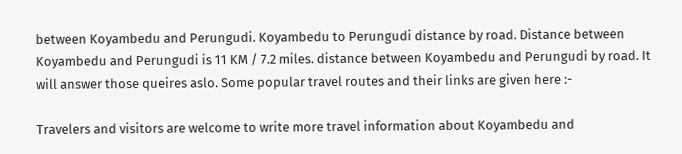between Koyambedu and Perungudi. Koyambedu to Perungudi distance by road. Distance between Koyambedu and Perungudi is 11 KM / 7.2 miles. distance between Koyambedu and Perungudi by road. It will answer those queires aslo. Some popular travel routes and their links are given here :-

Travelers and visitors are welcome to write more travel information about Koyambedu and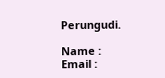Perungudi.

Name : Email :